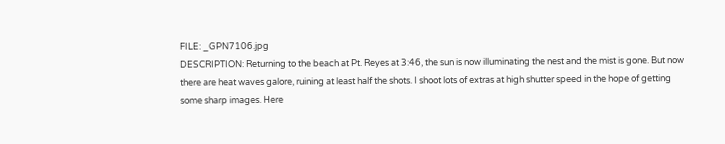FILE: _GPN7106.jpg
DESCRIPTION: Returning to the beach at Pt. Reyes at 3:46, the sun is now illuminating the nest and the mist is gone. But now there are heat waves galore, ruining at least half the shots. I shoot lots of extras at high shutter speed in the hope of getting some sharp images. Here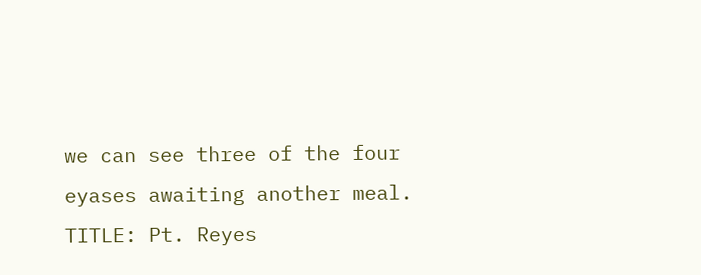we can see three of the four eyases awaiting another meal.
TITLE: Pt. Reyes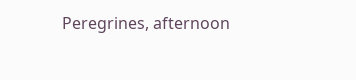Peregrines, afternoon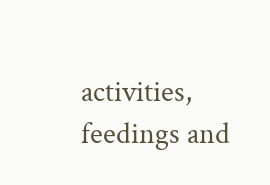activities, feedings and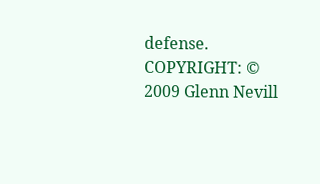defense.
COPYRIGHT: © 2009 Glenn Nevill